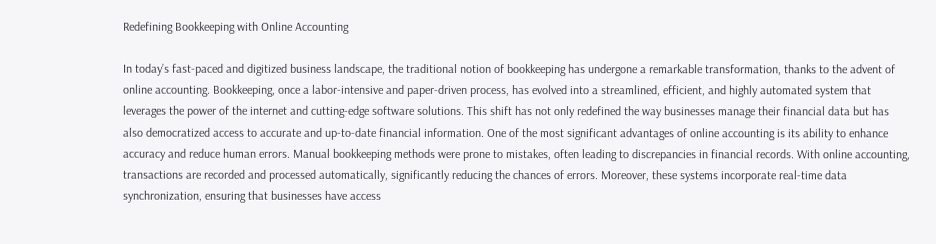Redefining Bookkeeping with Online Accounting

In today’s fast-paced and digitized business landscape, the traditional notion of bookkeeping has undergone a remarkable transformation, thanks to the advent of online accounting. Bookkeeping, once a labor-intensive and paper-driven process, has evolved into a streamlined, efficient, and highly automated system that leverages the power of the internet and cutting-edge software solutions. This shift has not only redefined the way businesses manage their financial data but has also democratized access to accurate and up-to-date financial information. One of the most significant advantages of online accounting is its ability to enhance accuracy and reduce human errors. Manual bookkeeping methods were prone to mistakes, often leading to discrepancies in financial records. With online accounting, transactions are recorded and processed automatically, significantly reducing the chances of errors. Moreover, these systems incorporate real-time data synchronization, ensuring that businesses have access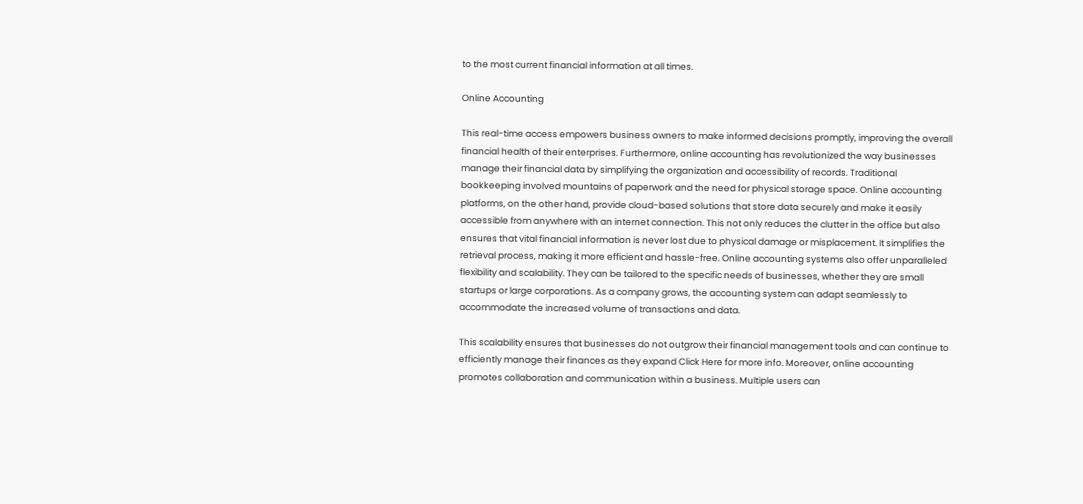to the most current financial information at all times.

Online Accounting

This real-time access empowers business owners to make informed decisions promptly, improving the overall financial health of their enterprises. Furthermore, online accounting has revolutionized the way businesses manage their financial data by simplifying the organization and accessibility of records. Traditional bookkeeping involved mountains of paperwork and the need for physical storage space. Online accounting platforms, on the other hand, provide cloud-based solutions that store data securely and make it easily accessible from anywhere with an internet connection. This not only reduces the clutter in the office but also ensures that vital financial information is never lost due to physical damage or misplacement. It simplifies the retrieval process, making it more efficient and hassle-free. Online accounting systems also offer unparalleled flexibility and scalability. They can be tailored to the specific needs of businesses, whether they are small startups or large corporations. As a company grows, the accounting system can adapt seamlessly to accommodate the increased volume of transactions and data.

This scalability ensures that businesses do not outgrow their financial management tools and can continue to efficiently manage their finances as they expand Click Here for more info. Moreover, online accounting promotes collaboration and communication within a business. Multiple users can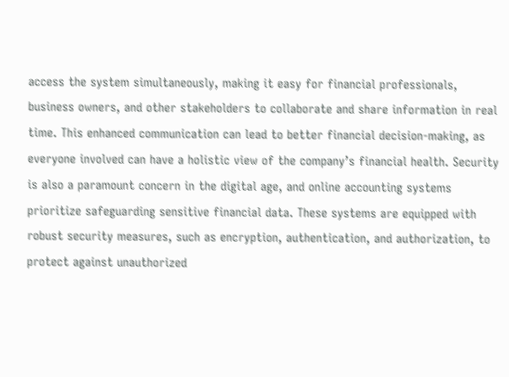access the system simultaneously, making it easy for financial professionals, business owners, and other stakeholders to collaborate and share information in real time. This enhanced communication can lead to better financial decision-making, as everyone involved can have a holistic view of the company’s financial health. Security is also a paramount concern in the digital age, and online accounting systems prioritize safeguarding sensitive financial data. These systems are equipped with robust security measures, such as encryption, authentication, and authorization, to protect against unauthorized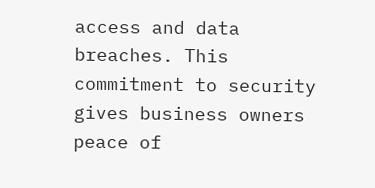access and data breaches. This commitment to security gives business owners peace of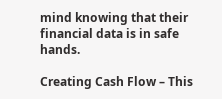mind knowing that their financial data is in safe hands.

Creating Cash Flow – This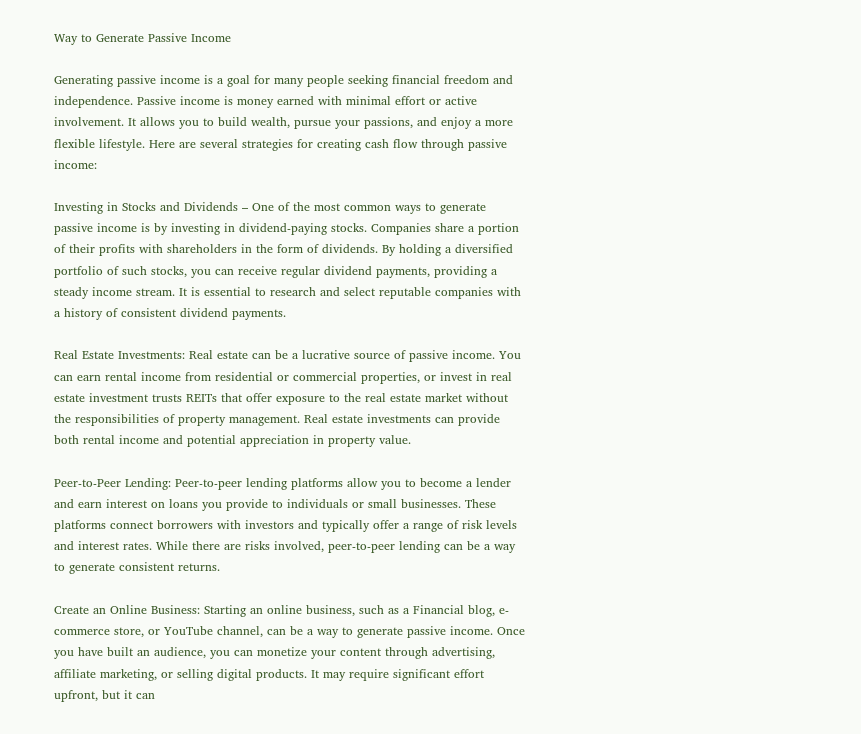Way to Generate Passive Income

Generating passive income is a goal for many people seeking financial freedom and independence. Passive income is money earned with minimal effort or active involvement. It allows you to build wealth, pursue your passions, and enjoy a more flexible lifestyle. Here are several strategies for creating cash flow through passive income:

Investing in Stocks and Dividends – One of the most common ways to generate passive income is by investing in dividend-paying stocks. Companies share a portion of their profits with shareholders in the form of dividends. By holding a diversified portfolio of such stocks, you can receive regular dividend payments, providing a steady income stream. It is essential to research and select reputable companies with a history of consistent dividend payments.

Real Estate Investments: Real estate can be a lucrative source of passive income. You can earn rental income from residential or commercial properties, or invest in real estate investment trusts REITs that offer exposure to the real estate market without the responsibilities of property management. Real estate investments can provide both rental income and potential appreciation in property value.

Peer-to-Peer Lending: Peer-to-peer lending platforms allow you to become a lender and earn interest on loans you provide to individuals or small businesses. These platforms connect borrowers with investors and typically offer a range of risk levels and interest rates. While there are risks involved, peer-to-peer lending can be a way to generate consistent returns.

Create an Online Business: Starting an online business, such as a Financial blog, e-commerce store, or YouTube channel, can be a way to generate passive income. Once you have built an audience, you can monetize your content through advertising, affiliate marketing, or selling digital products. It may require significant effort upfront, but it can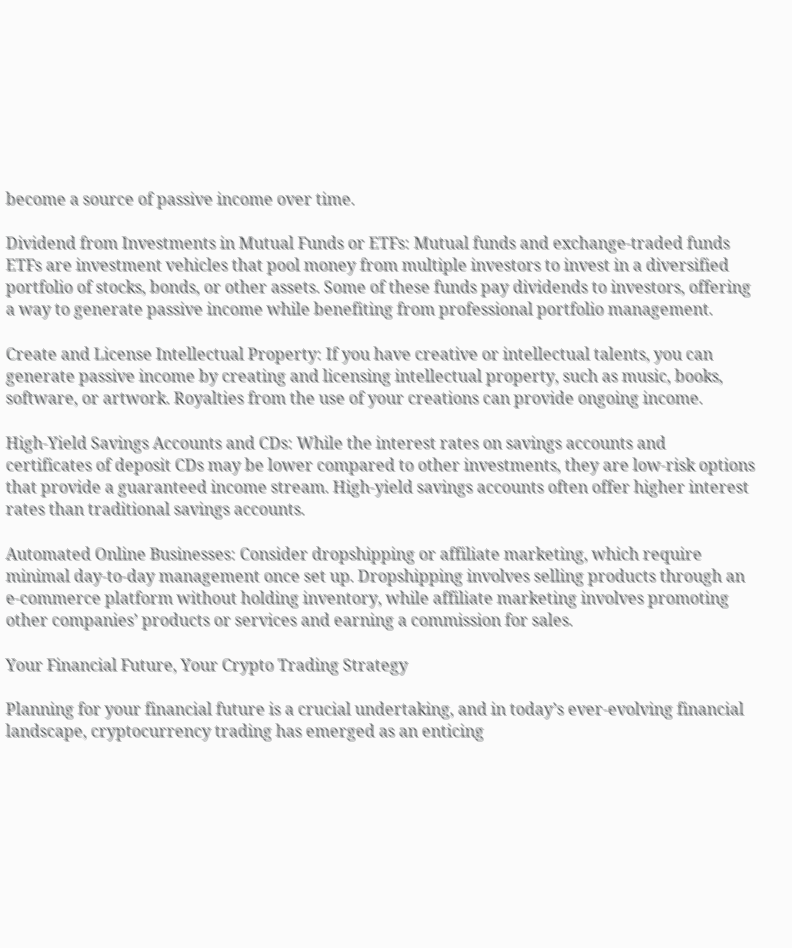become a source of passive income over time.

Dividend from Investments in Mutual Funds or ETFs: Mutual funds and exchange-traded funds ETFs are investment vehicles that pool money from multiple investors to invest in a diversified portfolio of stocks, bonds, or other assets. Some of these funds pay dividends to investors, offering a way to generate passive income while benefiting from professional portfolio management.

Create and License Intellectual Property: If you have creative or intellectual talents, you can generate passive income by creating and licensing intellectual property, such as music, books, software, or artwork. Royalties from the use of your creations can provide ongoing income.

High-Yield Savings Accounts and CDs: While the interest rates on savings accounts and certificates of deposit CDs may be lower compared to other investments, they are low-risk options that provide a guaranteed income stream. High-yield savings accounts often offer higher interest rates than traditional savings accounts.

Automated Online Businesses: Consider dropshipping or affiliate marketing, which require minimal day-to-day management once set up. Dropshipping involves selling products through an e-commerce platform without holding inventory, while affiliate marketing involves promoting other companies’ products or services and earning a commission for sales.

Your Financial Future, Your Crypto Trading Strategy

Planning for your financial future is a crucial undertaking, and in today’s ever-evolving financial landscape, cryptocurrency trading has emerged as an enticing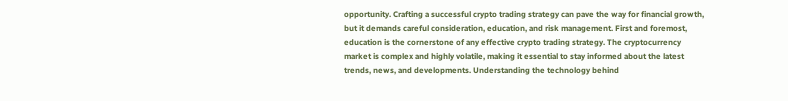opportunity. Crafting a successful crypto trading strategy can pave the way for financial growth, but it demands careful consideration, education, and risk management. First and foremost, education is the cornerstone of any effective crypto trading strategy. The cryptocurrency market is complex and highly volatile, making it essential to stay informed about the latest trends, news, and developments. Understanding the technology behind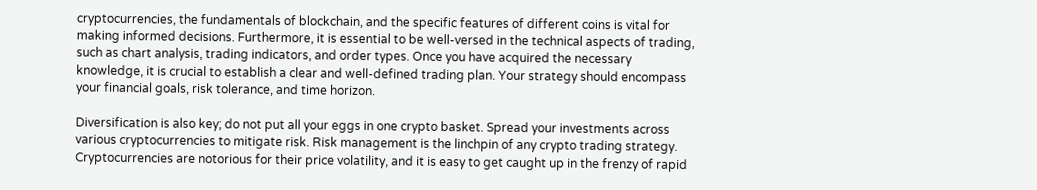cryptocurrencies, the fundamentals of blockchain, and the specific features of different coins is vital for making informed decisions. Furthermore, it is essential to be well-versed in the technical aspects of trading, such as chart analysis, trading indicators, and order types. Once you have acquired the necessary knowledge, it is crucial to establish a clear and well-defined trading plan. Your strategy should encompass your financial goals, risk tolerance, and time horizon.

Diversification is also key; do not put all your eggs in one crypto basket. Spread your investments across various cryptocurrencies to mitigate risk. Risk management is the linchpin of any crypto trading strategy. Cryptocurrencies are notorious for their price volatility, and it is easy to get caught up in the frenzy of rapid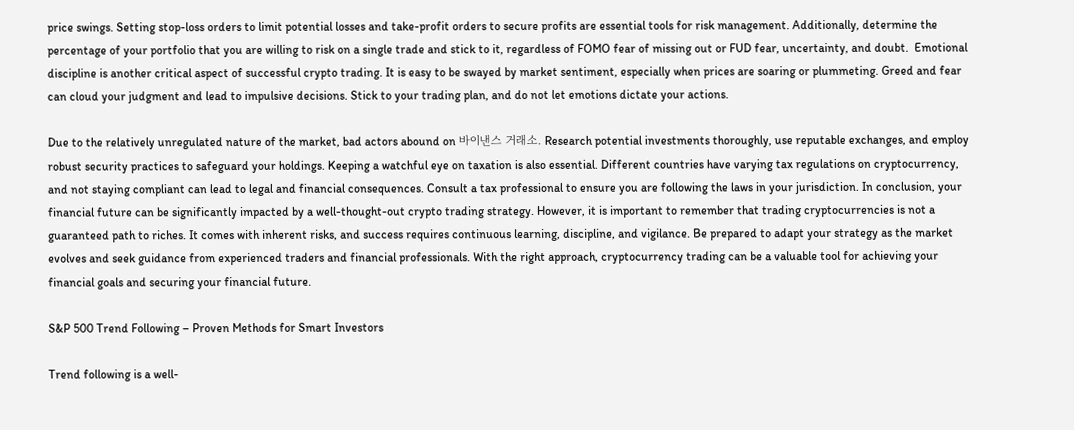price swings. Setting stop-loss orders to limit potential losses and take-profit orders to secure profits are essential tools for risk management. Additionally, determine the percentage of your portfolio that you are willing to risk on a single trade and stick to it, regardless of FOMO fear of missing out or FUD fear, uncertainty, and doubt.  Emotional discipline is another critical aspect of successful crypto trading. It is easy to be swayed by market sentiment, especially when prices are soaring or plummeting. Greed and fear can cloud your judgment and lead to impulsive decisions. Stick to your trading plan, and do not let emotions dictate your actions.

Due to the relatively unregulated nature of the market, bad actors abound on 바이낸스 거래소. Research potential investments thoroughly, use reputable exchanges, and employ robust security practices to safeguard your holdings. Keeping a watchful eye on taxation is also essential. Different countries have varying tax regulations on cryptocurrency, and not staying compliant can lead to legal and financial consequences. Consult a tax professional to ensure you are following the laws in your jurisdiction. In conclusion, your financial future can be significantly impacted by a well-thought-out crypto trading strategy. However, it is important to remember that trading cryptocurrencies is not a guaranteed path to riches. It comes with inherent risks, and success requires continuous learning, discipline, and vigilance. Be prepared to adapt your strategy as the market evolves and seek guidance from experienced traders and financial professionals. With the right approach, cryptocurrency trading can be a valuable tool for achieving your financial goals and securing your financial future.

S&P 500 Trend Following – Proven Methods for Smart Investors

Trend following is a well-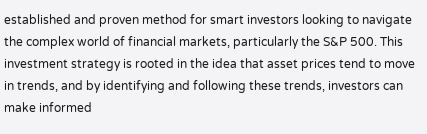established and proven method for smart investors looking to navigate the complex world of financial markets, particularly the S&P 500. This investment strategy is rooted in the idea that asset prices tend to move in trends, and by identifying and following these trends, investors can make informed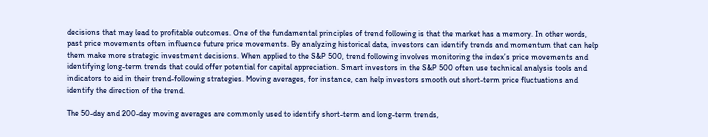decisions that may lead to profitable outcomes. One of the fundamental principles of trend following is that the market has a memory. In other words, past price movements often influence future price movements. By analyzing historical data, investors can identify trends and momentum that can help them make more strategic investment decisions. When applied to the S&P 500, trend following involves monitoring the index’s price movements and identifying long-term trends that could offer potential for capital appreciation. Smart investors in the S&P 500 often use technical analysis tools and indicators to aid in their trend-following strategies. Moving averages, for instance, can help investors smooth out short-term price fluctuations and identify the direction of the trend.

The 50-day and 200-day moving averages are commonly used to identify short-term and long-term trends,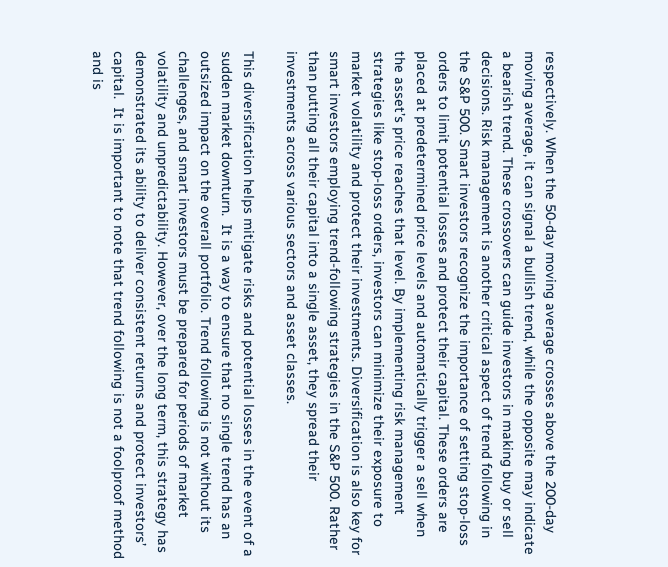respectively. When the 50-day moving average crosses above the 200-day moving average, it can signal a bullish trend, while the opposite may indicate a bearish trend. These crossovers can guide investors in making buy or sell decisions. Risk management is another critical aspect of trend following in the S&P 500. Smart investors recognize the importance of setting stop-loss orders to limit potential losses and protect their capital. These orders are placed at predetermined price levels and automatically trigger a sell when the asset’s price reaches that level. By implementing risk management strategies like stop-loss orders, investors can minimize their exposure to market volatility and protect their investments. Diversification is also key for smart investors employing trend-following strategies in the S&P 500. Rather than putting all their capital into a single asset, they spread their investments across various sectors and asset classes.

This diversification helps mitigate risks and potential losses in the event of a sudden market downturn.  It is a way to ensure that no single trend has an outsized impact on the overall portfolio. Trend following is not without its challenges, and smart investors must be prepared for periods of market volatility and unpredictability. However, over the long term, this strategy has demonstrated its ability to deliver consistent returns and protect investors’ capital.  It is important to note that trend following is not a foolproof method and is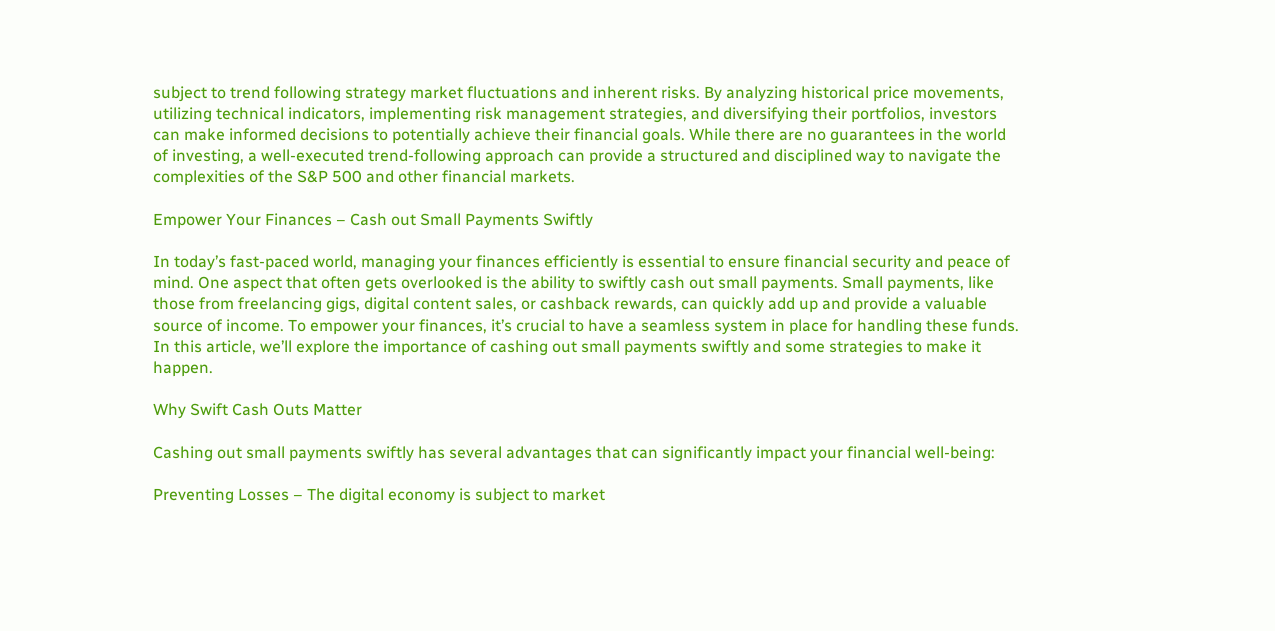subject to trend following strategy market fluctuations and inherent risks. By analyzing historical price movements, utilizing technical indicators, implementing risk management strategies, and diversifying their portfolios, investors can make informed decisions to potentially achieve their financial goals. While there are no guarantees in the world of investing, a well-executed trend-following approach can provide a structured and disciplined way to navigate the complexities of the S&P 500 and other financial markets.

Empower Your Finances – Cash out Small Payments Swiftly

In today’s fast-paced world, managing your finances efficiently is essential to ensure financial security and peace of mind. One aspect that often gets overlooked is the ability to swiftly cash out small payments. Small payments, like those from freelancing gigs, digital content sales, or cashback rewards, can quickly add up and provide a valuable source of income. To empower your finances, it’s crucial to have a seamless system in place for handling these funds. In this article, we’ll explore the importance of cashing out small payments swiftly and some strategies to make it happen.

Why Swift Cash Outs Matter

Cashing out small payments swiftly has several advantages that can significantly impact your financial well-being:

Preventing Losses – The digital economy is subject to market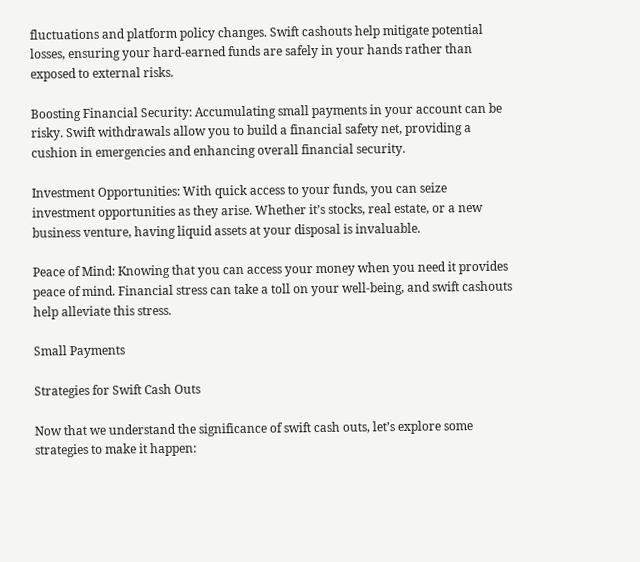fluctuations and platform policy changes. Swift cashouts help mitigate potential losses, ensuring your hard-earned funds are safely in your hands rather than exposed to external risks.

Boosting Financial Security: Accumulating small payments in your account can be risky. Swift withdrawals allow you to build a financial safety net, providing a cushion in emergencies and enhancing overall financial security.

Investment Opportunities: With quick access to your funds, you can seize investment opportunities as they arise. Whether it’s stocks, real estate, or a new business venture, having liquid assets at your disposal is invaluable.

Peace of Mind: Knowing that you can access your money when you need it provides peace of mind. Financial stress can take a toll on your well-being, and swift cashouts help alleviate this stress.

Small Payments

Strategies for Swift Cash Outs

Now that we understand the significance of swift cash outs, let’s explore some strategies to make it happen: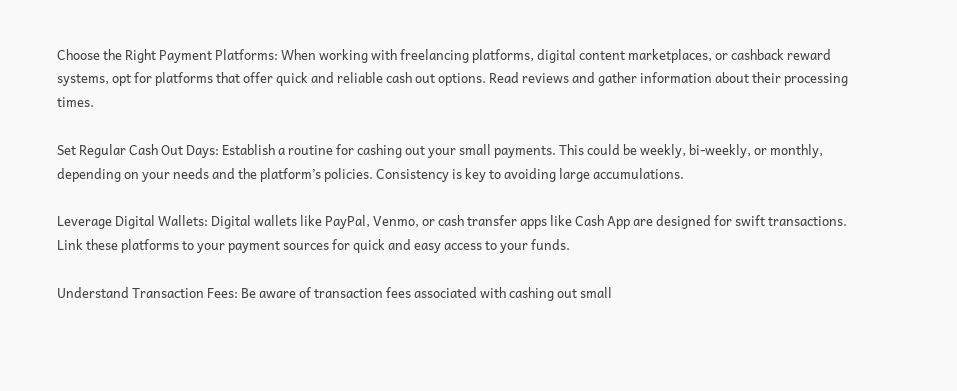Choose the Right Payment Platforms: When working with freelancing platforms, digital content marketplaces, or cashback reward systems, opt for platforms that offer quick and reliable cash out options. Read reviews and gather information about their processing times.

Set Regular Cash Out Days: Establish a routine for cashing out your small payments. This could be weekly, bi-weekly, or monthly, depending on your needs and the platform’s policies. Consistency is key to avoiding large accumulations.

Leverage Digital Wallets: Digital wallets like PayPal, Venmo, or cash transfer apps like Cash App are designed for swift transactions. Link these platforms to your payment sources for quick and easy access to your funds.

Understand Transaction Fees: Be aware of transaction fees associated with cashing out small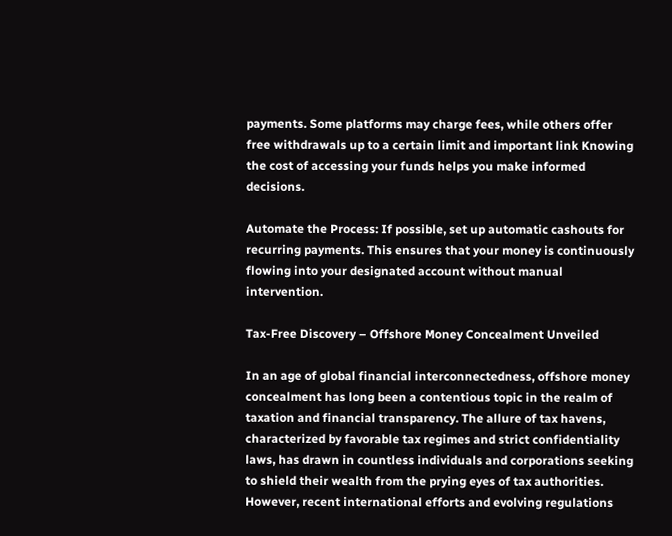payments. Some platforms may charge fees, while others offer free withdrawals up to a certain limit and important link Knowing the cost of accessing your funds helps you make informed decisions.

Automate the Process: If possible, set up automatic cashouts for recurring payments. This ensures that your money is continuously flowing into your designated account without manual intervention.

Tax-Free Discovery – Offshore Money Concealment Unveiled

In an age of global financial interconnectedness, offshore money concealment has long been a contentious topic in the realm of taxation and financial transparency. The allure of tax havens, characterized by favorable tax regimes and strict confidentiality laws, has drawn in countless individuals and corporations seeking to shield their wealth from the prying eyes of tax authorities. However, recent international efforts and evolving regulations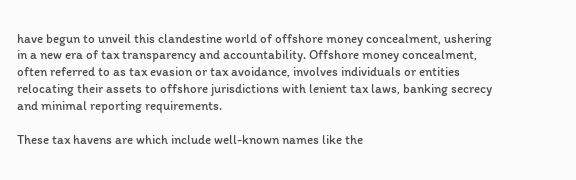have begun to unveil this clandestine world of offshore money concealment, ushering in a new era of tax transparency and accountability. Offshore money concealment, often referred to as tax evasion or tax avoidance, involves individuals or entities relocating their assets to offshore jurisdictions with lenient tax laws, banking secrecy and minimal reporting requirements.

These tax havens are which include well-known names like the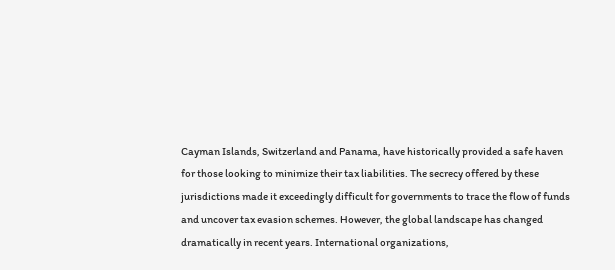Cayman Islands, Switzerland and Panama, have historically provided a safe haven for those looking to minimize their tax liabilities. The secrecy offered by these jurisdictions made it exceedingly difficult for governments to trace the flow of funds and uncover tax evasion schemes. However, the global landscape has changed dramatically in recent years. International organizations,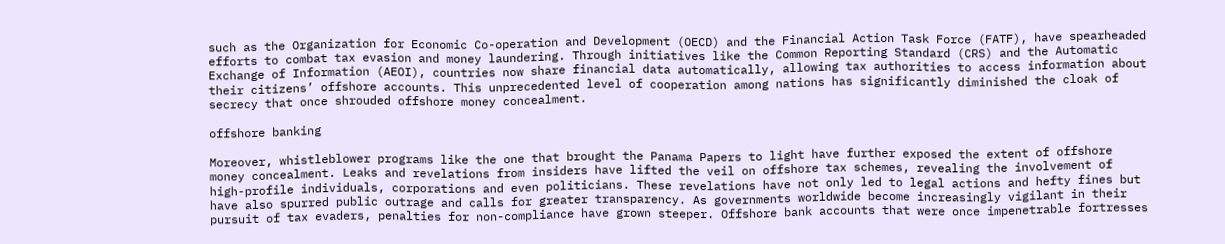such as the Organization for Economic Co-operation and Development (OECD) and the Financial Action Task Force (FATF), have spearheaded efforts to combat tax evasion and money laundering. Through initiatives like the Common Reporting Standard (CRS) and the Automatic Exchange of Information (AEOI), countries now share financial data automatically, allowing tax authorities to access information about their citizens’ offshore accounts. This unprecedented level of cooperation among nations has significantly diminished the cloak of secrecy that once shrouded offshore money concealment.

offshore banking

Moreover, whistleblower programs like the one that brought the Panama Papers to light have further exposed the extent of offshore money concealment. Leaks and revelations from insiders have lifted the veil on offshore tax schemes, revealing the involvement of high-profile individuals, corporations and even politicians. These revelations have not only led to legal actions and hefty fines but have also spurred public outrage and calls for greater transparency. As governments worldwide become increasingly vigilant in their pursuit of tax evaders, penalties for non-compliance have grown steeper. Offshore bank accounts that were once impenetrable fortresses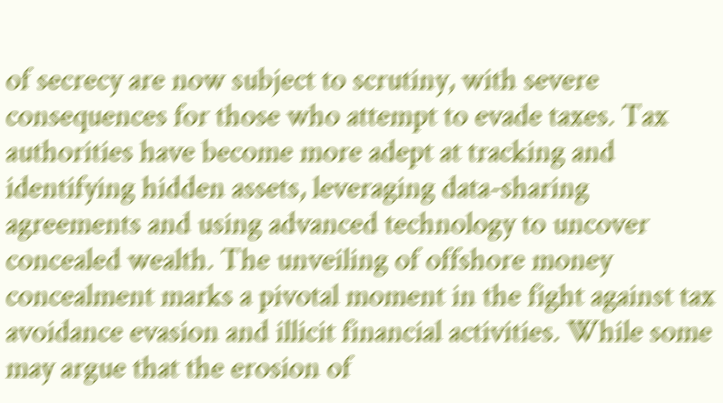of secrecy are now subject to scrutiny, with severe consequences for those who attempt to evade taxes. Tax authorities have become more adept at tracking and identifying hidden assets, leveraging data-sharing agreements and using advanced technology to uncover concealed wealth. The unveiling of offshore money concealment marks a pivotal moment in the fight against tax avoidance evasion and illicit financial activities. While some may argue that the erosion of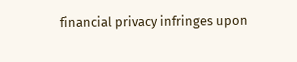financial privacy infringes upon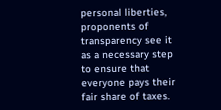personal liberties, proponents of transparency see it as a necessary step to ensure that everyone pays their fair share of taxes.